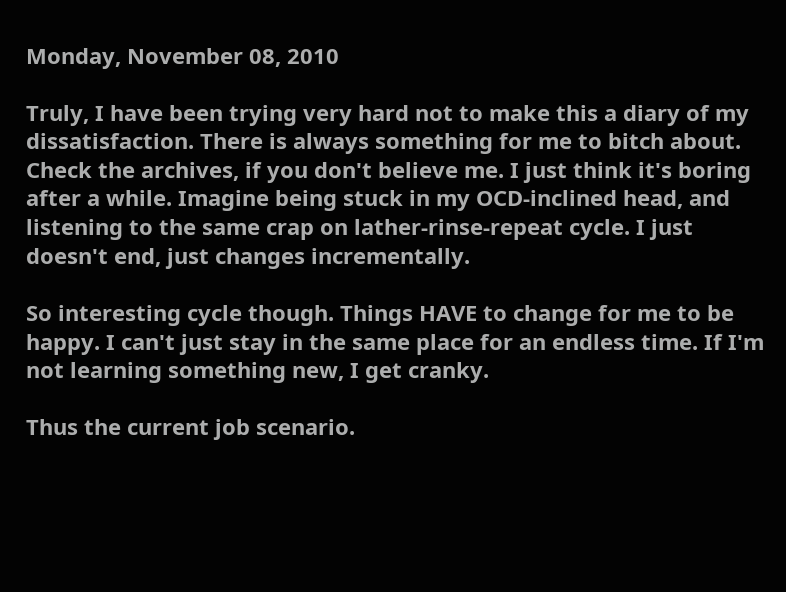Monday, November 08, 2010

Truly, I have been trying very hard not to make this a diary of my dissatisfaction. There is always something for me to bitch about. Check the archives, if you don't believe me. I just think it's boring after a while. Imagine being stuck in my OCD-inclined head, and listening to the same crap on lather-rinse-repeat cycle. I just doesn't end, just changes incrementally.

So interesting cycle though. Things HAVE to change for me to be happy. I can't just stay in the same place for an endless time. If I'm not learning something new, I get cranky.

Thus the current job scenario.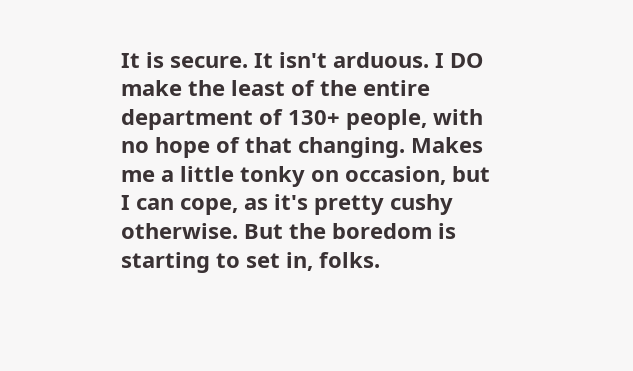It is secure. It isn't arduous. I DO make the least of the entire department of 130+ people, with no hope of that changing. Makes me a little tonky on occasion, but I can cope, as it's pretty cushy otherwise. But the boredom is starting to set in, folks.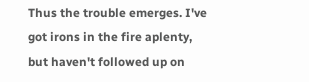Thus the trouble emerges. I've got irons in the fire aplenty, but haven't followed up on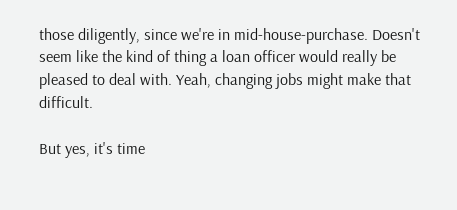those diligently, since we're in mid-house-purchase. Doesn't seem like the kind of thing a loan officer would really be pleased to deal with. Yeah, changing jobs might make that difficult.

But yes, it's time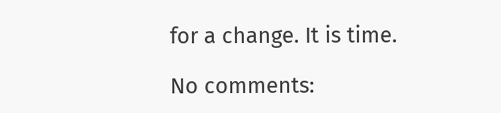for a change. It is time.

No comments: